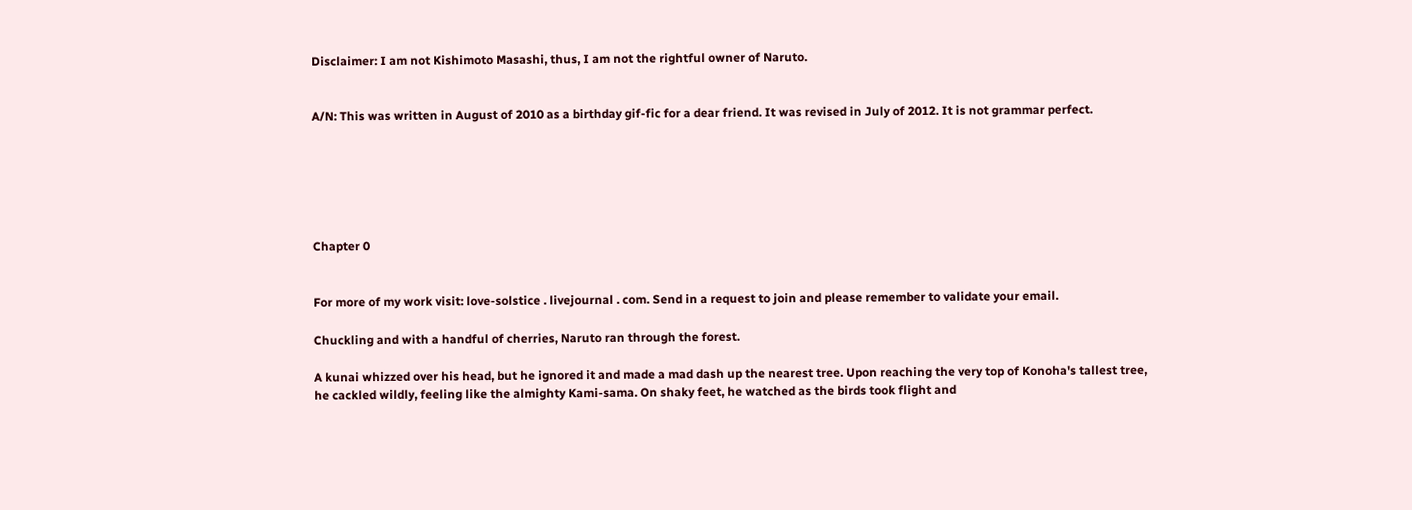Disclaimer: I am not Kishimoto Masashi, thus, I am not the rightful owner of Naruto.


A/N: This was written in August of 2010 as a birthday gif-fic for a dear friend. It was revised in July of 2012. It is not grammar perfect.






Chapter 0


For more of my work visit: love-solstice . livejournal . com. Send in a request to join and please remember to validate your email.

Chuckling and with a handful of cherries, Naruto ran through the forest.

A kunai whizzed over his head, but he ignored it and made a mad dash up the nearest tree. Upon reaching the very top of Konoha's tallest tree, he cackled wildly, feeling like the almighty Kami-sama. On shaky feet, he watched as the birds took flight and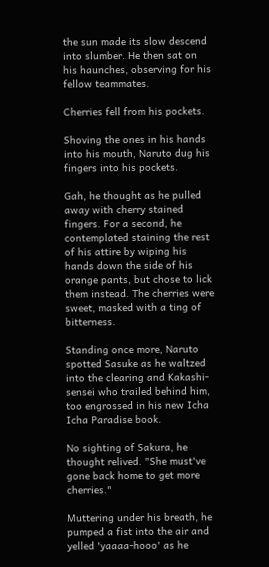the sun made its slow descend into slumber. He then sat on his haunches, observing for his fellow teammates.

Cherries fell from his pockets.

Shoving the ones in his hands into his mouth, Naruto dug his fingers into his pockets.

Gah, he thought as he pulled away with cherry stained fingers. For a second, he contemplated staining the rest of his attire by wiping his hands down the side of his orange pants, but chose to lick them instead. The cherries were sweet, masked with a ting of bitterness.

Standing once more, Naruto spotted Sasuke as he waltzed into the clearing and Kakashi-sensei who trailed behind him, too engrossed in his new Icha Icha Paradise book.

No sighting of Sakura, he thought relived. "She must've gone back home to get more cherries."

Muttering under his breath, he pumped a fist into the air and yelled 'yaaaa-hooo' as he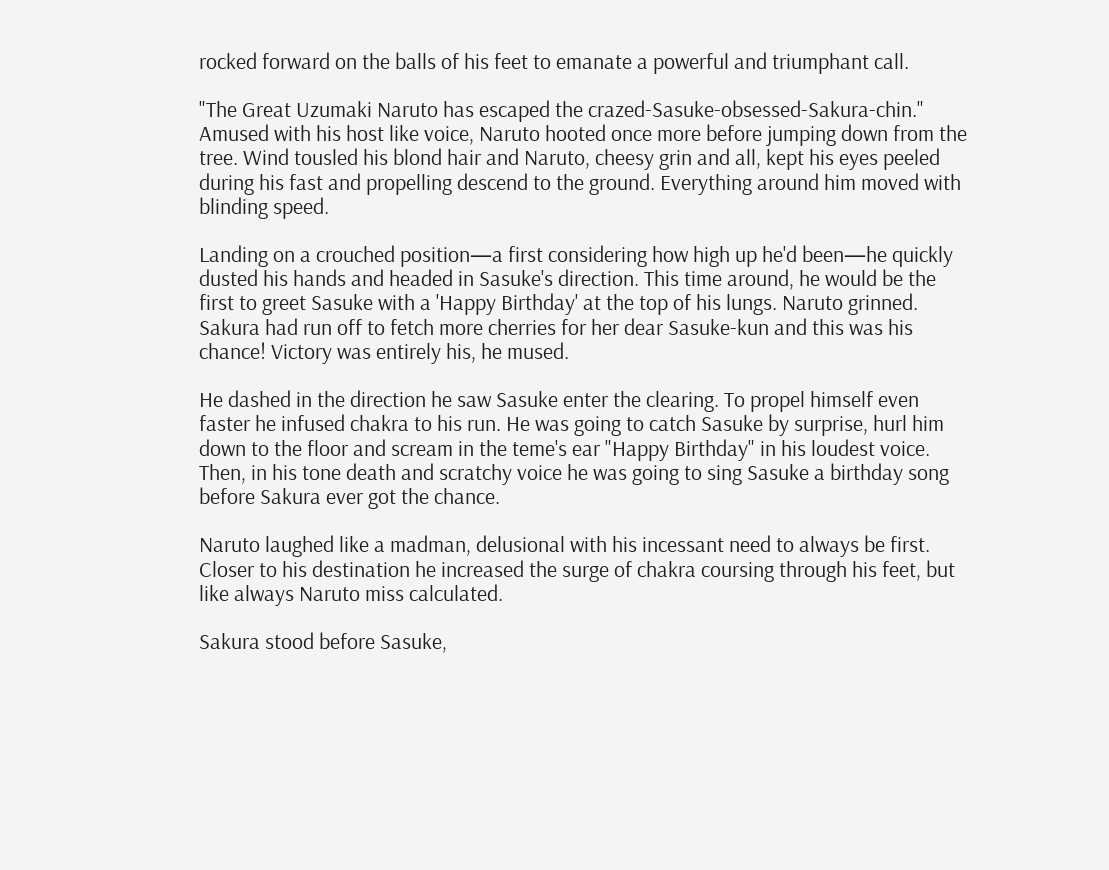rocked forward on the balls of his feet to emanate a powerful and triumphant call.

"The Great Uzumaki Naruto has escaped the crazed-Sasuke-obsessed-Sakura-chin." Amused with his host like voice, Naruto hooted once more before jumping down from the tree. Wind tousled his blond hair and Naruto, cheesy grin and all, kept his eyes peeled during his fast and propelling descend to the ground. Everything around him moved with blinding speed.

Landing on a crouched position—a first considering how high up he'd been—he quickly dusted his hands and headed in Sasuke's direction. This time around, he would be the first to greet Sasuke with a 'Happy Birthday' at the top of his lungs. Naruto grinned. Sakura had run off to fetch more cherries for her dear Sasuke-kun and this was his chance! Victory was entirely his, he mused.

He dashed in the direction he saw Sasuke enter the clearing. To propel himself even faster he infused chakra to his run. He was going to catch Sasuke by surprise, hurl him down to the floor and scream in the teme's ear "Happy Birthday" in his loudest voice. Then, in his tone death and scratchy voice he was going to sing Sasuke a birthday song before Sakura ever got the chance.

Naruto laughed like a madman, delusional with his incessant need to always be first. Closer to his destination he increased the surge of chakra coursing through his feet, but like always Naruto miss calculated.

Sakura stood before Sasuke,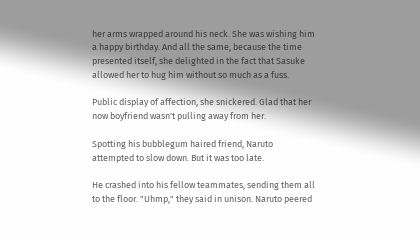her arms wrapped around his neck. She was wishing him a happy birthday. And all the same, because the time presented itself, she delighted in the fact that Sasuke allowed her to hug him without so much as a fuss.

Public display of affection, she snickered. Glad that her now boyfriend wasn't pulling away from her.

Spotting his bubblegum haired friend, Naruto attempted to slow down. But it was too late.

He crashed into his fellow teammates, sending them all to the floor. "Uhmp," they said in unison. Naruto peered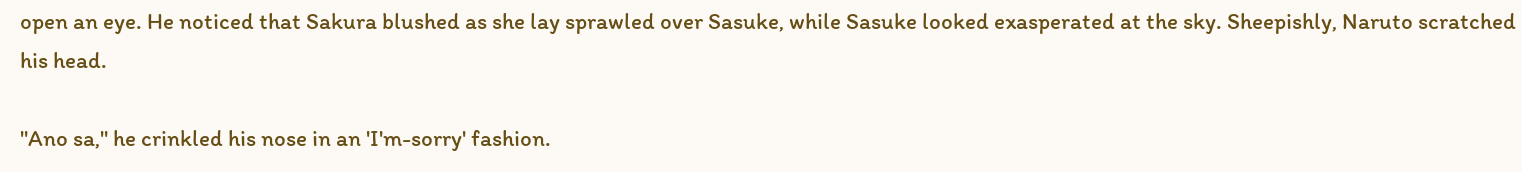open an eye. He noticed that Sakura blushed as she lay sprawled over Sasuke, while Sasuke looked exasperated at the sky. Sheepishly, Naruto scratched his head.

"Ano sa," he crinkled his nose in an 'I'm-sorry' fashion.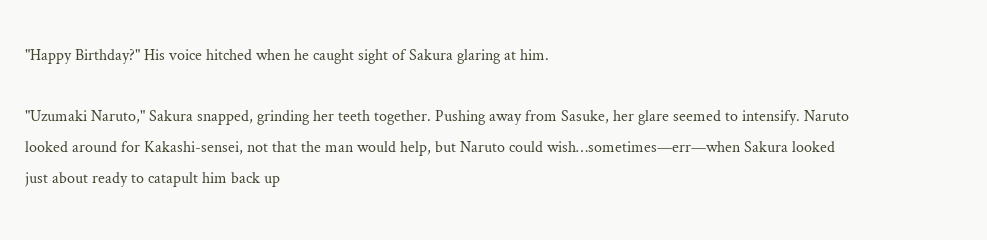"Happy Birthday?" His voice hitched when he caught sight of Sakura glaring at him.

"Uzumaki Naruto," Sakura snapped, grinding her teeth together. Pushing away from Sasuke, her glare seemed to intensify. Naruto looked around for Kakashi-sensei, not that the man would help, but Naruto could wish…sometimes—err—when Sakura looked just about ready to catapult him back up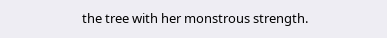the tree with her monstrous strength.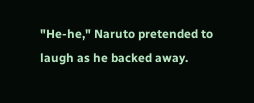"He-he," Naruto pretended to laugh as he backed away.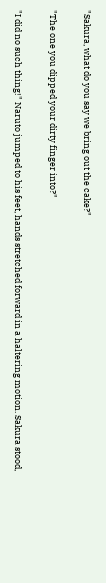"Sakura, what do you say we bring out the cake?"

"The one you dipped your dirty finger into?"

"I did no such thing!" Naruto jumped to his feet, hands stretched forward in a haltering motion. Sakura stood,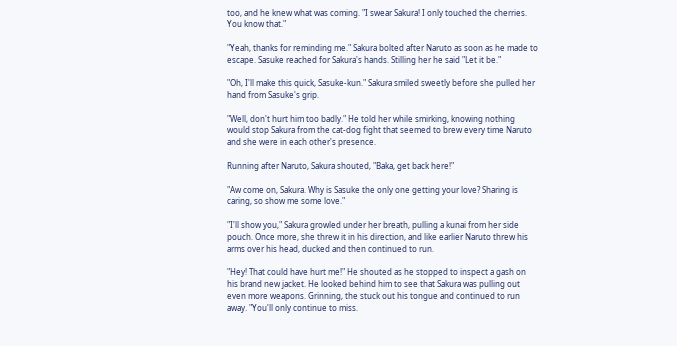too, and he knew what was coming. "I swear Sakura! I only touched the cherries. You know that."

"Yeah, thanks for reminding me." Sakura bolted after Naruto as soon as he made to escape. Sasuke reached for Sakura's hands. Stilling her he said "Let it be."

"Oh, I'll make this quick, Sasuke-kun." Sakura smiled sweetly before she pulled her hand from Sasuke's grip.

"Well, don't hurt him too badly." He told her while smirking, knowing nothing would stop Sakura from the cat-dog fight that seemed to brew every time Naruto and she were in each other's presence.

Running after Naruto, Sakura shouted, "Baka, get back here!"

"Aw come on, Sakura. Why is Sasuke the only one getting your love? Sharing is caring, so show me some love."

"I'll show you," Sakura growled under her breath, pulling a kunai from her side pouch. Once more, she threw it in his direction, and like earlier Naruto threw his arms over his head, ducked and then continued to run.

"Hey! That could have hurt me!" He shouted as he stopped to inspect a gash on his brand new jacket. He looked behind him to see that Sakura was pulling out even more weapons. Grinning, the stuck out his tongue and continued to run away. "You'll only continue to miss.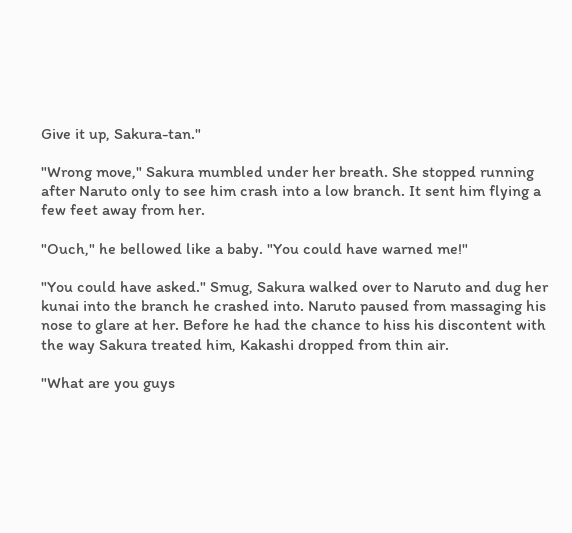Give it up, Sakura-tan."

"Wrong move," Sakura mumbled under her breath. She stopped running after Naruto only to see him crash into a low branch. It sent him flying a few feet away from her.

"Ouch," he bellowed like a baby. "You could have warned me!"

"You could have asked." Smug, Sakura walked over to Naruto and dug her kunai into the branch he crashed into. Naruto paused from massaging his nose to glare at her. Before he had the chance to hiss his discontent with the way Sakura treated him, Kakashi dropped from thin air.

"What are you guys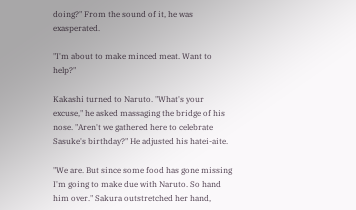doing?" From the sound of it, he was exasperated.

"I'm about to make minced meat. Want to help?"

Kakashi turned to Naruto. "What's your excuse," he asked massaging the bridge of his nose. "Aren't we gathered here to celebrate Sasuke's birthday?" He adjusted his hatei-aite.

"We are. But since some food has gone missing I'm going to make due with Naruto. So hand him over." Sakura outstretched her hand,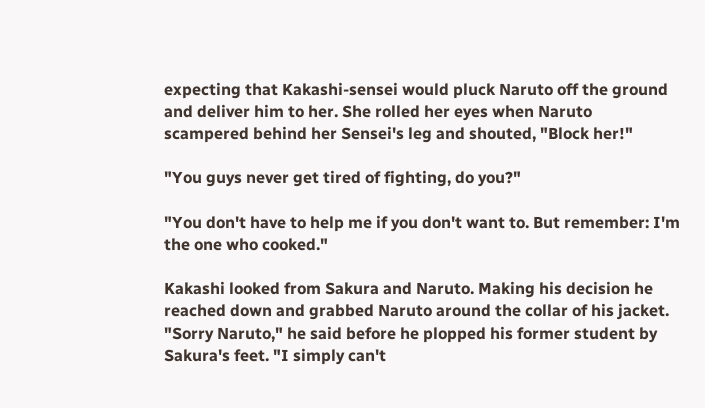expecting that Kakashi-sensei would pluck Naruto off the ground and deliver him to her. She rolled her eyes when Naruto scampered behind her Sensei's leg and shouted, "Block her!"

"You guys never get tired of fighting, do you?"

"You don't have to help me if you don't want to. But remember: I'm the one who cooked."

Kakashi looked from Sakura and Naruto. Making his decision he reached down and grabbed Naruto around the collar of his jacket. "Sorry Naruto," he said before he plopped his former student by Sakura's feet. "I simply can't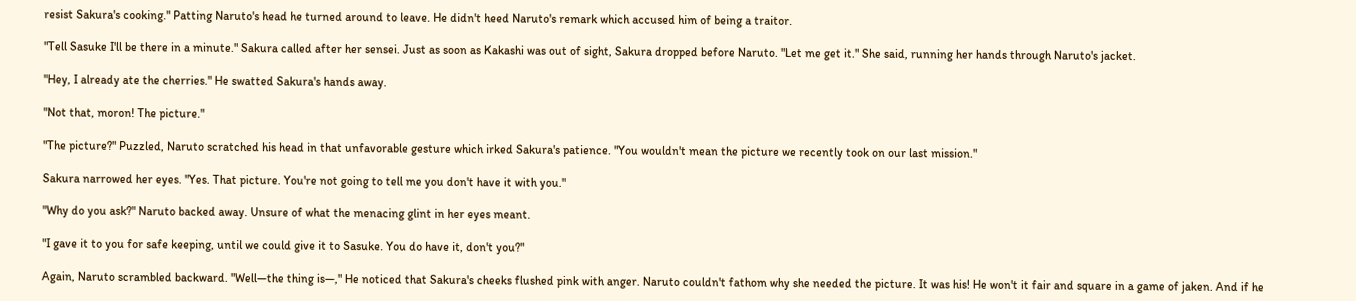resist Sakura's cooking." Patting Naruto's head he turned around to leave. He didn't heed Naruto's remark which accused him of being a traitor.

"Tell Sasuke I'll be there in a minute." Sakura called after her sensei. Just as soon as Kakashi was out of sight, Sakura dropped before Naruto. "Let me get it." She said, running her hands through Naruto's jacket.

"Hey, I already ate the cherries." He swatted Sakura's hands away.

"Not that, moron! The picture."

"The picture?" Puzzled, Naruto scratched his head in that unfavorable gesture which irked Sakura's patience. "You wouldn't mean the picture we recently took on our last mission."

Sakura narrowed her eyes. "Yes. That picture. You're not going to tell me you don't have it with you."

"Why do you ask?" Naruto backed away. Unsure of what the menacing glint in her eyes meant.

"I gave it to you for safe keeping, until we could give it to Sasuke. You do have it, don't you?"

Again, Naruto scrambled backward. "Well—the thing is—," He noticed that Sakura's cheeks flushed pink with anger. Naruto couldn't fathom why she needed the picture. It was his! He won't it fair and square in a game of jaken. And if he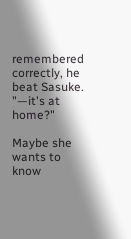remembered correctly, he beat Sasuke. "—it's at home?"

Maybe she wants to know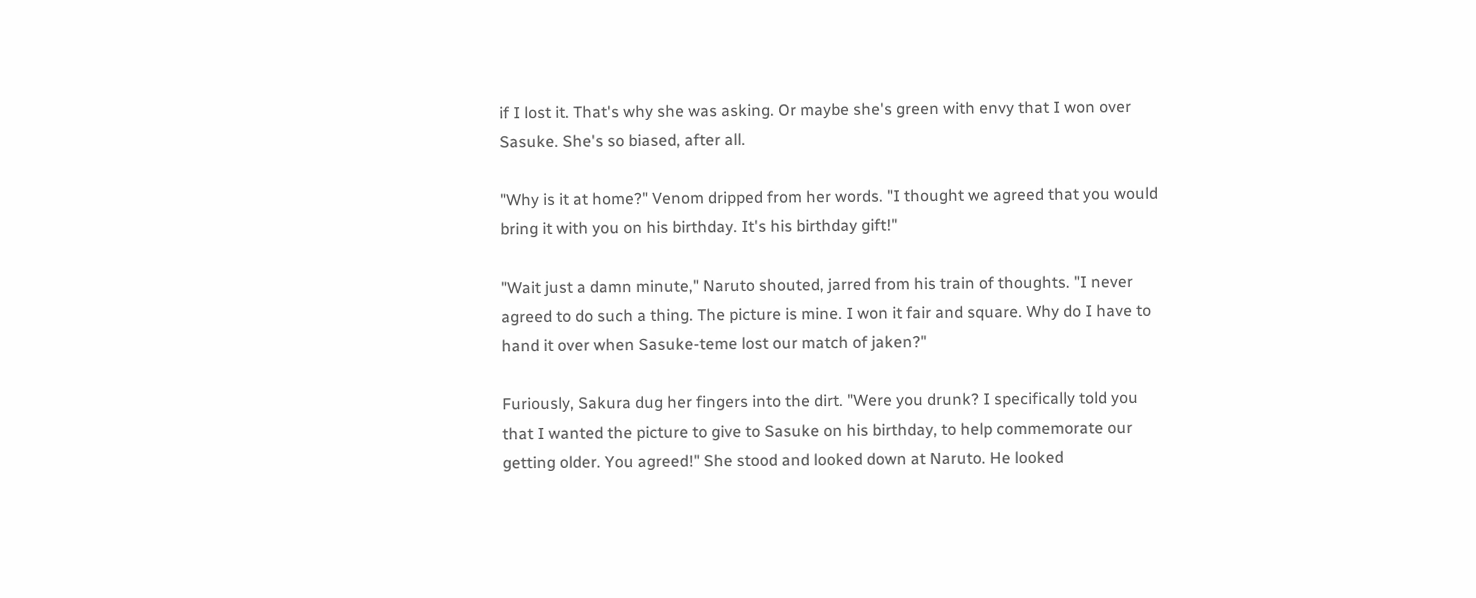if I lost it. That's why she was asking. Or maybe she's green with envy that I won over Sasuke. She's so biased, after all.

"Why is it at home?" Venom dripped from her words. "I thought we agreed that you would bring it with you on his birthday. It's his birthday gift!"

"Wait just a damn minute," Naruto shouted, jarred from his train of thoughts. "I never agreed to do such a thing. The picture is mine. I won it fair and square. Why do I have to hand it over when Sasuke-teme lost our match of jaken?"

Furiously, Sakura dug her fingers into the dirt. "Were you drunk? I specifically told you that I wanted the picture to give to Sasuke on his birthday, to help commemorate our getting older. You agreed!" She stood and looked down at Naruto. He looked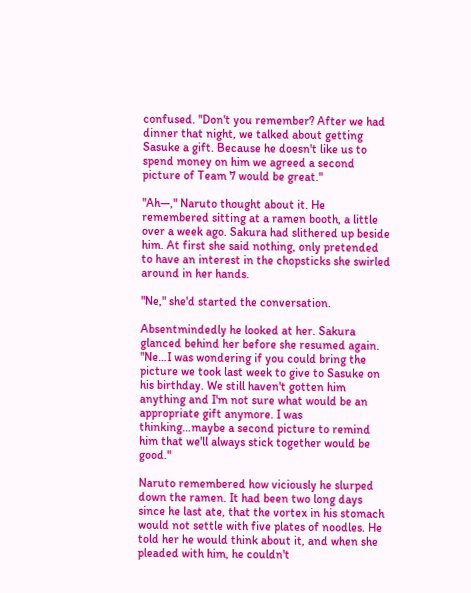confused. "Don't you remember? After we had dinner that night, we talked about getting Sasuke a gift. Because he doesn't like us to spend money on him we agreed a second picture of Team 7 would be great."

"Ah—," Naruto thought about it. He remembered sitting at a ramen booth, a little over a week ago. Sakura had slithered up beside him. At first she said nothing, only pretended to have an interest in the chopsticks she swirled around in her hands.

"Ne," she'd started the conversation.

Absentmindedly he looked at her. Sakura glanced behind her before she resumed again. "Ne…I was wondering if you could bring the picture we took last week to give to Sasuke on his birthday. We still haven't gotten him anything and I'm not sure what would be an appropriate gift anymore. I was thinking…maybe a second picture to remind him that we'll always stick together would be good."

Naruto remembered how viciously he slurped down the ramen. It had been two long days since he last ate, that the vortex in his stomach would not settle with five plates of noodles. He told her he would think about it, and when she pleaded with him, he couldn't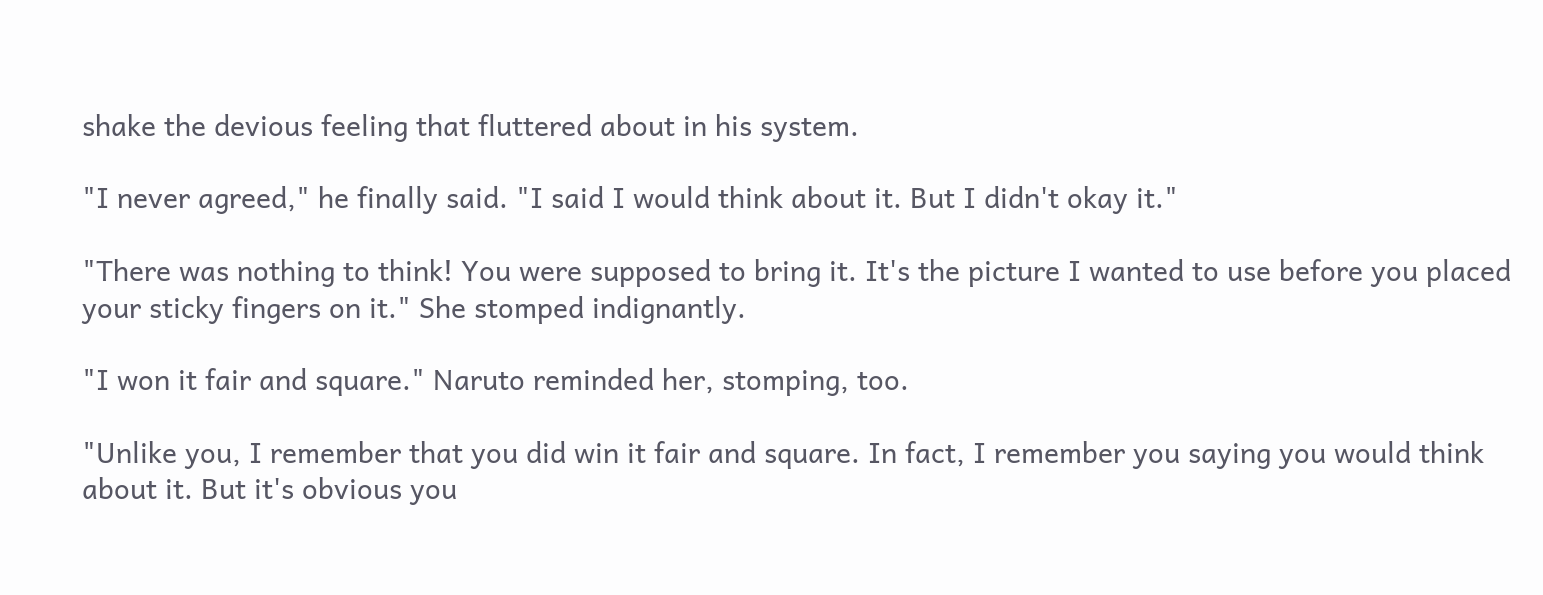shake the devious feeling that fluttered about in his system.

"I never agreed," he finally said. "I said I would think about it. But I didn't okay it."

"There was nothing to think! You were supposed to bring it. It's the picture I wanted to use before you placed your sticky fingers on it." She stomped indignantly.

"I won it fair and square." Naruto reminded her, stomping, too.

"Unlike you, I remember that you did win it fair and square. In fact, I remember you saying you would think about it. But it's obvious you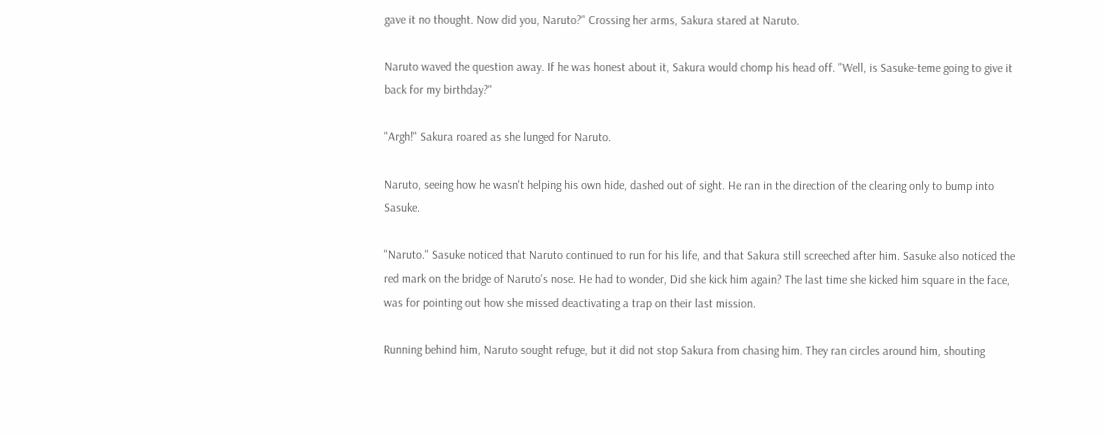gave it no thought. Now did you, Naruto?" Crossing her arms, Sakura stared at Naruto.

Naruto waved the question away. If he was honest about it, Sakura would chomp his head off. "Well, is Sasuke-teme going to give it back for my birthday?"

"Argh!" Sakura roared as she lunged for Naruto.

Naruto, seeing how he wasn't helping his own hide, dashed out of sight. He ran in the direction of the clearing only to bump into Sasuke.

"Naruto." Sasuke noticed that Naruto continued to run for his life, and that Sakura still screeched after him. Sasuke also noticed the red mark on the bridge of Naruto's nose. He had to wonder, Did she kick him again? The last time she kicked him square in the face, was for pointing out how she missed deactivating a trap on their last mission.

Running behind him, Naruto sought refuge, but it did not stop Sakura from chasing him. They ran circles around him, shouting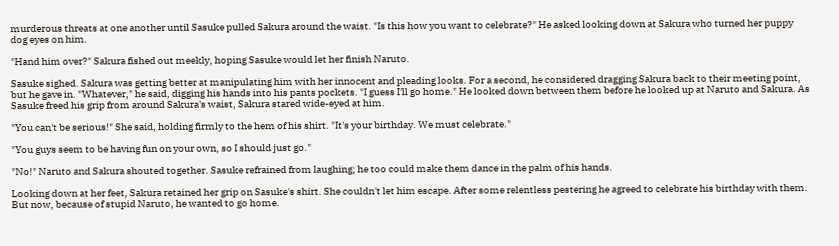murderous threats at one another until Sasuke pulled Sakura around the waist. "Is this how you want to celebrate?" He asked looking down at Sakura who turned her puppy dog eyes on him.

"Hand him over?" Sakura fished out meekly, hoping Sasuke would let her finish Naruto.

Sasuke sighed. Sakura was getting better at manipulating him with her innocent and pleading looks. For a second, he considered dragging Sakura back to their meeting point, but he gave in. "Whatever," he said, digging his hands into his pants pockets. "I guess I'll go home." He looked down between them before he looked up at Naruto and Sakura. As Sasuke freed his grip from around Sakura's waist, Sakura stared wide-eyed at him.

"You can't be serious!" She said, holding firmly to the hem of his shirt. "It's your birthday. We must celebrate."

"You guys seem to be having fun on your own, so I should just go."

"No!" Naruto and Sakura shouted together. Sasuke refrained from laughing; he too could make them dance in the palm of his hands.

Looking down at her feet, Sakura retained her grip on Sasuke's shirt. She couldn't let him escape. After some relentless pestering he agreed to celebrate his birthday with them. But now, because of stupid Naruto, he wanted to go home.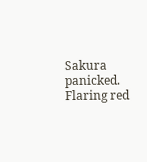Sakura panicked. Flaring red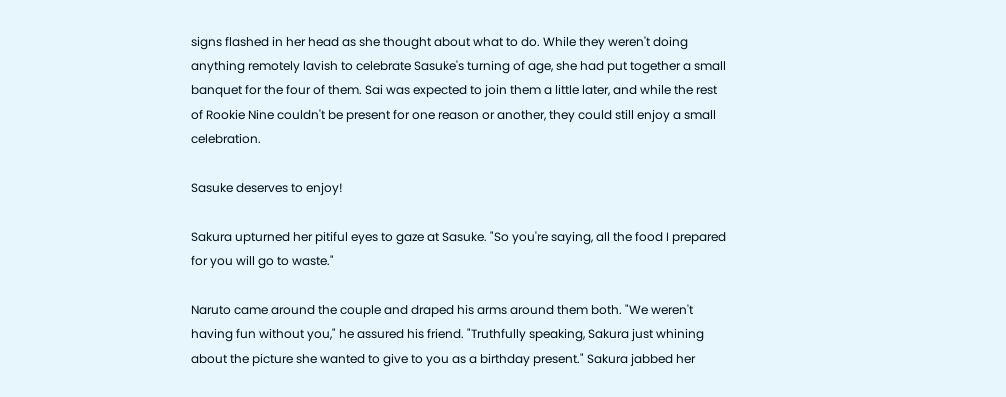signs flashed in her head as she thought about what to do. While they weren't doing anything remotely lavish to celebrate Sasuke's turning of age, she had put together a small banquet for the four of them. Sai was expected to join them a little later, and while the rest of Rookie Nine couldn't be present for one reason or another, they could still enjoy a small celebration.

Sasuke deserves to enjoy!

Sakura upturned her pitiful eyes to gaze at Sasuke. "So you're saying, all the food I prepared for you will go to waste."

Naruto came around the couple and draped his arms around them both. "We weren't having fun without you," he assured his friend. "Truthfully speaking, Sakura just whining about the picture she wanted to give to you as a birthday present." Sakura jabbed her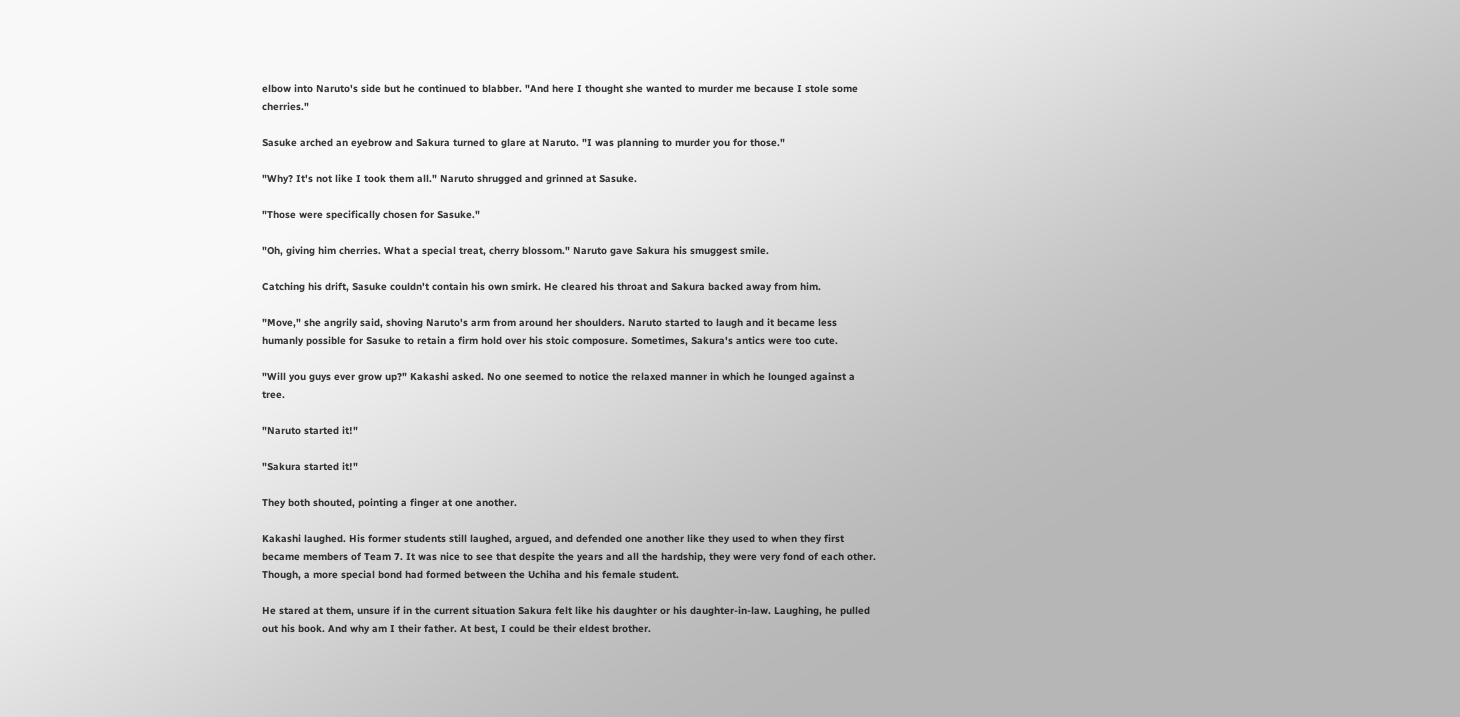elbow into Naruto's side but he continued to blabber. "And here I thought she wanted to murder me because I stole some cherries."

Sasuke arched an eyebrow and Sakura turned to glare at Naruto. "I was planning to murder you for those."

"Why? It's not like I took them all." Naruto shrugged and grinned at Sasuke.

"Those were specifically chosen for Sasuke."

"Oh, giving him cherries. What a special treat, cherry blossom." Naruto gave Sakura his smuggest smile.

Catching his drift, Sasuke couldn't contain his own smirk. He cleared his throat and Sakura backed away from him.

"Move," she angrily said, shoving Naruto's arm from around her shoulders. Naruto started to laugh and it became less humanly possible for Sasuke to retain a firm hold over his stoic composure. Sometimes, Sakura's antics were too cute.

"Will you guys ever grow up?" Kakashi asked. No one seemed to notice the relaxed manner in which he lounged against a tree.

"Naruto started it!"

"Sakura started it!"

They both shouted, pointing a finger at one another.

Kakashi laughed. His former students still laughed, argued, and defended one another like they used to when they first became members of Team 7. It was nice to see that despite the years and all the hardship, they were very fond of each other. Though, a more special bond had formed between the Uchiha and his female student.

He stared at them, unsure if in the current situation Sakura felt like his daughter or his daughter-in-law. Laughing, he pulled out his book. And why am I their father. At best, I could be their eldest brother.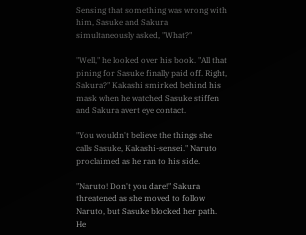Sensing that something was wrong with him, Sasuke and Sakura simultaneously asked, "What?"

"Well," he looked over his book. "All that pining for Sasuke finally paid off. Right, Sakura?" Kakashi smirked behind his mask when he watched Sasuke stiffen and Sakura avert eye contact.

"You wouldn't believe the things she calls Sasuke, Kakashi-sensei." Naruto proclaimed as he ran to his side.

"Naruto! Don't you dare!" Sakura threatened as she moved to follow Naruto, but Sasuke blocked her path. He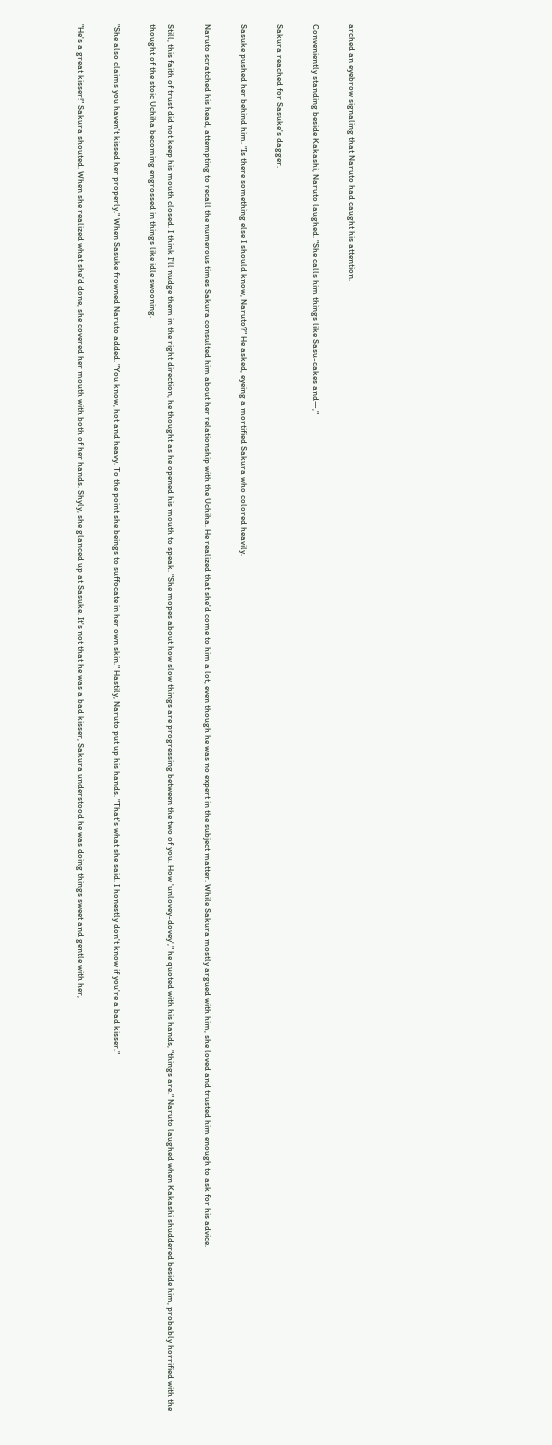arched an eyebrow signaling that Naruto had caught his attention.

Conveniently standing beside Kakashi, Naruto laughed. "She calls him things like Sasu-cakes and—,"

Sakura reached for Sasuke's dagger.

Sasuke pushed her behind him. "Is there something else I should know, Naruto?" He asked, eyeing a mortified Sakura who colored heavily.

Naruto scratched his head, attempting to recall the numerous times Sakura consulted him about her relationship with the Uchiha. He realized that she'd come to him a lot, even though he was no expert in the subject matter. While Sakura mostly argued with him, she loved and trusted him enough to ask for his advice.

Still, this faith of trust did not keep his mouth closed. I think I'll nudge them in the right direction, he thought as he opened his mouth to speak. "She mopes about how slow things are progressing between the two of you. How 'unlovey-dovey'," he quoted with his hands, "things are." Naruto laughed when Kakashi shuddered beside him, probably horrified with the thought of the stoic Uchiha becoming engrossed in things like idle swooning.

"She also claims you haven't kissed her properly." When Sasuke frowned Naruto added. "You know, hot and heavy. To the point she beings to suffocate in her own skin." Hastily, Naruto put up his hands. "That's what she said. I honestly don't know if you're a bad kisser."

"He's a great kisser!" Sakura shouted. When she realized what she'd done, she covered her mouth with both of her hands. Shyly, she glanced up at Sasuke. It's not that he was a bad kisser, Sakura understood he was doing things sweet and gentle with her,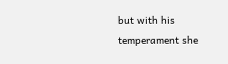but with his temperament she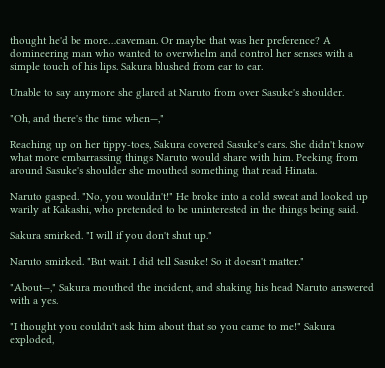thought he'd be more…caveman. Or maybe that was her preference? A domineering man who wanted to overwhelm and control her senses with a simple touch of his lips. Sakura blushed from ear to ear.

Unable to say anymore she glared at Naruto from over Sasuke's shoulder.

"Oh, and there's the time when—,"

Reaching up on her tippy-toes, Sakura covered Sasuke's ears. She didn't know what more embarrassing things Naruto would share with him. Peeking from around Sasuke's shoulder she mouthed something that read Hinata.

Naruto gasped. "No, you wouldn't!" He broke into a cold sweat and looked up warily at Kakashi, who pretended to be uninterested in the things being said.

Sakura smirked. "I will if you don't shut up."

Naruto smirked. "But wait. I did tell Sasuke! So it doesn't matter."

"About—," Sakura mouthed the incident, and shaking his head Naruto answered with a yes.

"I thought you couldn't ask him about that so you came to me!" Sakura exploded,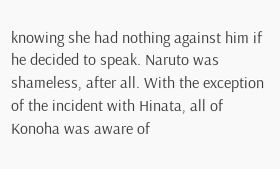knowing she had nothing against him if he decided to speak. Naruto was shameless, after all. With the exception of the incident with Hinata, all of Konoha was aware of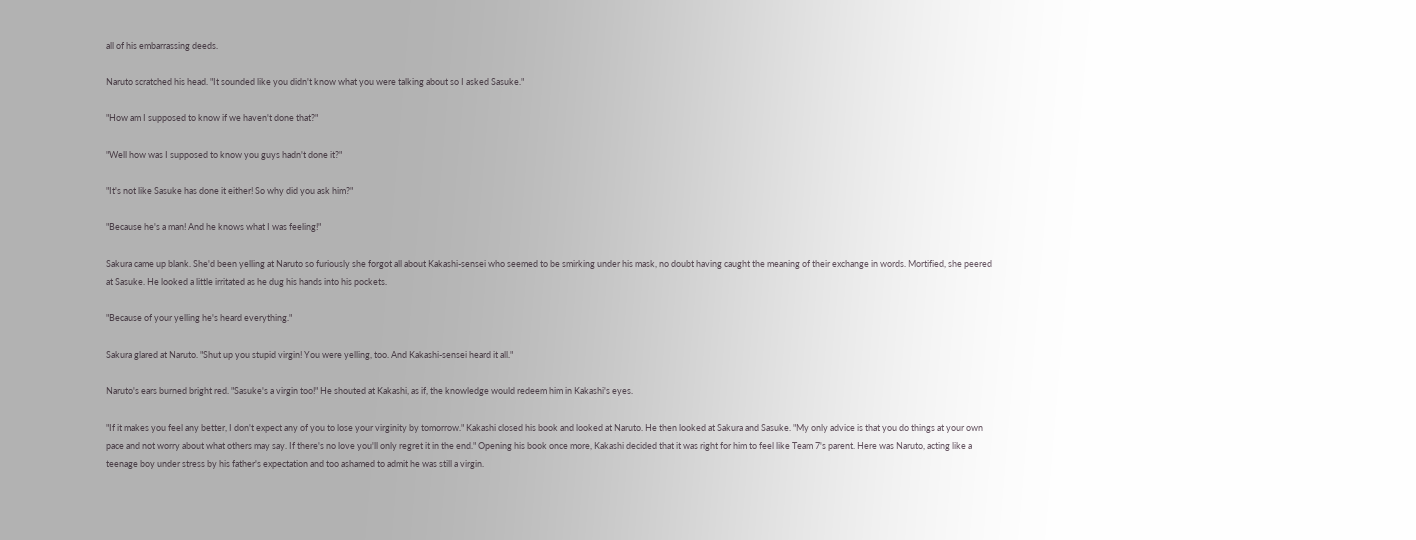all of his embarrassing deeds.

Naruto scratched his head. "It sounded like you didn't know what you were talking about so I asked Sasuke."

"How am I supposed to know if we haven't done that?"

"Well how was I supposed to know you guys hadn't done it?"

"It's not like Sasuke has done it either! So why did you ask him?"

"Because he's a man! And he knows what I was feeling!"

Sakura came up blank. She'd been yelling at Naruto so furiously she forgot all about Kakashi-sensei who seemed to be smirking under his mask, no doubt having caught the meaning of their exchange in words. Mortified, she peered at Sasuke. He looked a little irritated as he dug his hands into his pockets.

"Because of your yelling he's heard everything."

Sakura glared at Naruto. "Shut up you stupid virgin! You were yelling, too. And Kakashi-sensei heard it all."

Naruto's ears burned bright red. "Sasuke's a virgin too!" He shouted at Kakashi, as if, the knowledge would redeem him in Kakashi's eyes.

"If it makes you feel any better, I don't expect any of you to lose your virginity by tomorrow." Kakashi closed his book and looked at Naruto. He then looked at Sakura and Sasuke. "My only advice is that you do things at your own pace and not worry about what others may say. If there's no love you'll only regret it in the end." Opening his book once more, Kakashi decided that it was right for him to feel like Team 7's parent. Here was Naruto, acting like a teenage boy under stress by his father's expectation and too ashamed to admit he was still a virgin.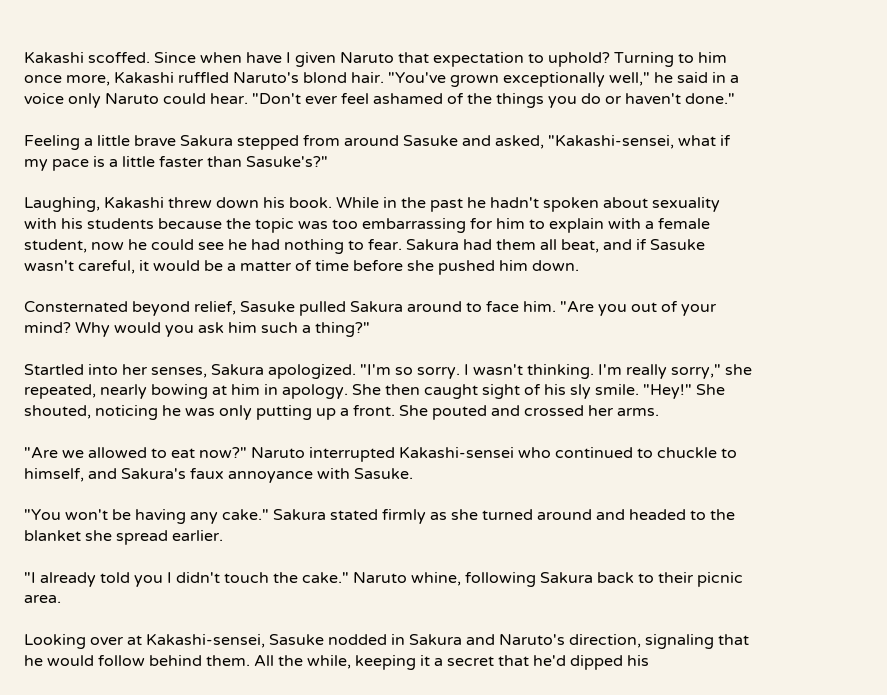Kakashi scoffed. Since when have I given Naruto that expectation to uphold? Turning to him once more, Kakashi ruffled Naruto's blond hair. "You've grown exceptionally well," he said in a voice only Naruto could hear. "Don't ever feel ashamed of the things you do or haven't done."

Feeling a little brave Sakura stepped from around Sasuke and asked, "Kakashi-sensei, what if my pace is a little faster than Sasuke's?"

Laughing, Kakashi threw down his book. While in the past he hadn't spoken about sexuality with his students because the topic was too embarrassing for him to explain with a female student, now he could see he had nothing to fear. Sakura had them all beat, and if Sasuke wasn't careful, it would be a matter of time before she pushed him down.

Consternated beyond relief, Sasuke pulled Sakura around to face him. "Are you out of your mind? Why would you ask him such a thing?"

Startled into her senses, Sakura apologized. "I'm so sorry. I wasn't thinking. I'm really sorry," she repeated, nearly bowing at him in apology. She then caught sight of his sly smile. "Hey!" She shouted, noticing he was only putting up a front. She pouted and crossed her arms.

"Are we allowed to eat now?" Naruto interrupted Kakashi-sensei who continued to chuckle to himself, and Sakura's faux annoyance with Sasuke.

"You won't be having any cake." Sakura stated firmly as she turned around and headed to the blanket she spread earlier.

"I already told you I didn't touch the cake." Naruto whine, following Sakura back to their picnic area.

Looking over at Kakashi-sensei, Sasuke nodded in Sakura and Naruto's direction, signaling that he would follow behind them. All the while, keeping it a secret that he'd dipped his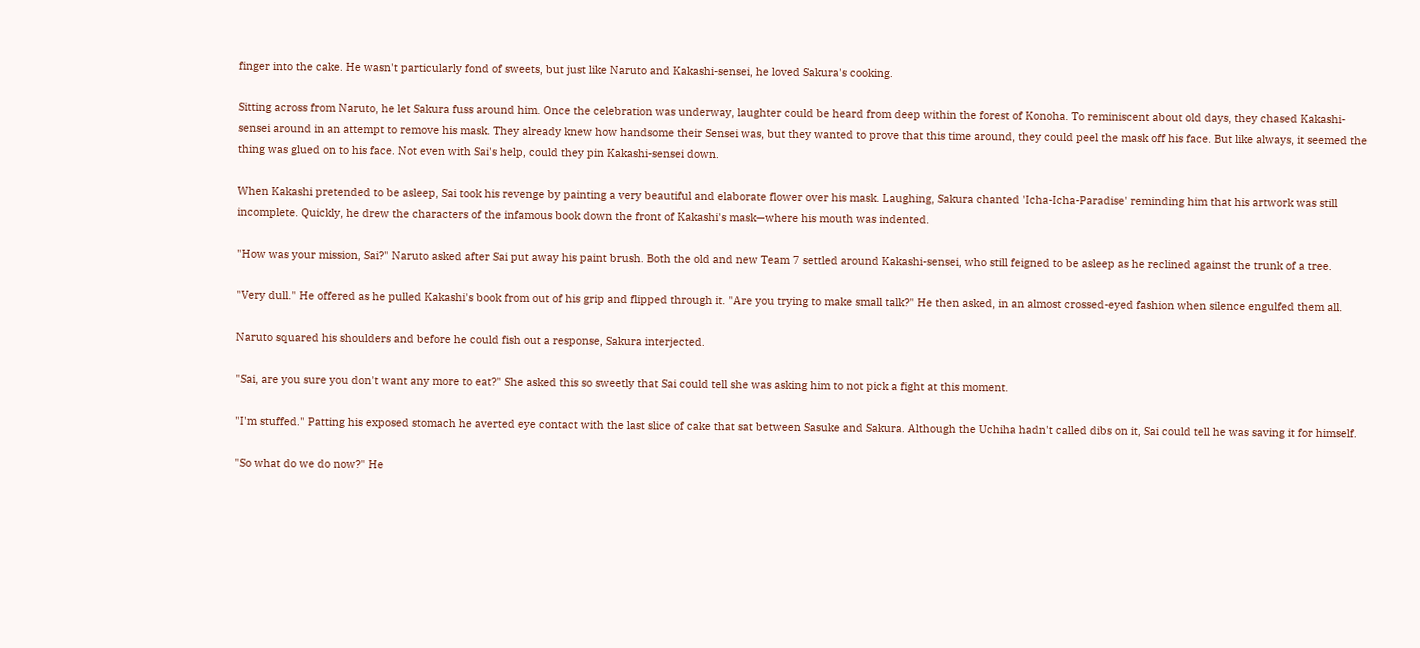finger into the cake. He wasn't particularly fond of sweets, but just like Naruto and Kakashi-sensei, he loved Sakura's cooking.

Sitting across from Naruto, he let Sakura fuss around him. Once the celebration was underway, laughter could be heard from deep within the forest of Konoha. To reminiscent about old days, they chased Kakashi-sensei around in an attempt to remove his mask. They already knew how handsome their Sensei was, but they wanted to prove that this time around, they could peel the mask off his face. But like always, it seemed the thing was glued on to his face. Not even with Sai's help, could they pin Kakashi-sensei down.

When Kakashi pretended to be asleep, Sai took his revenge by painting a very beautiful and elaborate flower over his mask. Laughing, Sakura chanted 'Icha-Icha-Paradise' reminding him that his artwork was still incomplete. Quickly, he drew the characters of the infamous book down the front of Kakashi's mask—where his mouth was indented.

"How was your mission, Sai?" Naruto asked after Sai put away his paint brush. Both the old and new Team 7 settled around Kakashi-sensei, who still feigned to be asleep as he reclined against the trunk of a tree.

"Very dull." He offered as he pulled Kakashi's book from out of his grip and flipped through it. "Are you trying to make small talk?" He then asked, in an almost crossed-eyed fashion when silence engulfed them all.

Naruto squared his shoulders and before he could fish out a response, Sakura interjected.

"Sai, are you sure you don't want any more to eat?" She asked this so sweetly that Sai could tell she was asking him to not pick a fight at this moment.

"I'm stuffed." Patting his exposed stomach he averted eye contact with the last slice of cake that sat between Sasuke and Sakura. Although the Uchiha hadn't called dibs on it, Sai could tell he was saving it for himself.

"So what do we do now?" He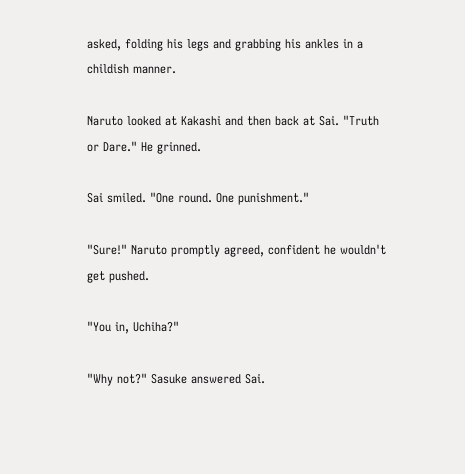asked, folding his legs and grabbing his ankles in a childish manner.

Naruto looked at Kakashi and then back at Sai. "Truth or Dare." He grinned.

Sai smiled. "One round. One punishment."

"Sure!" Naruto promptly agreed, confident he wouldn't get pushed.

"You in, Uchiha?"

"Why not?" Sasuke answered Sai.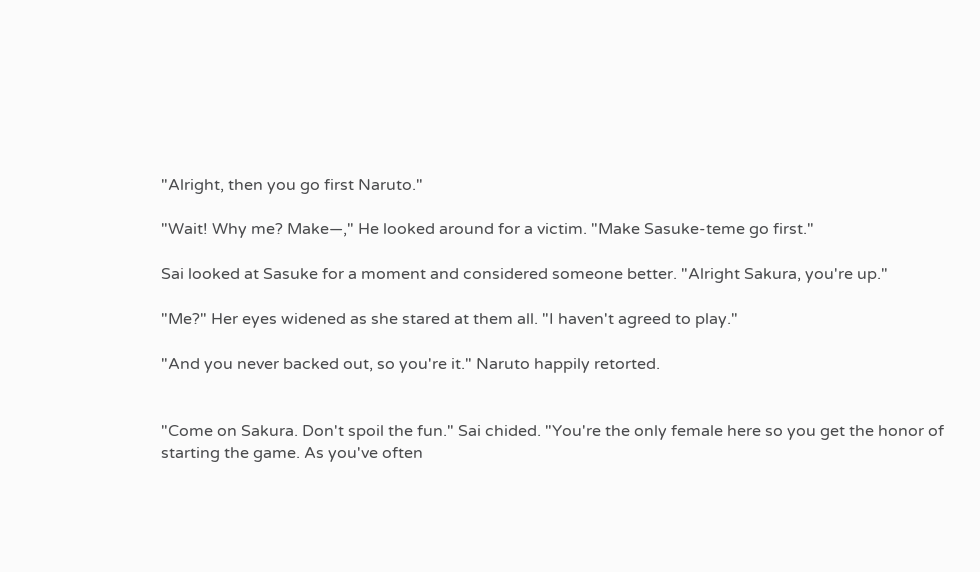"Alright, then you go first Naruto."

"Wait! Why me? Make—," He looked around for a victim. "Make Sasuke-teme go first."

Sai looked at Sasuke for a moment and considered someone better. "Alright Sakura, you're up."

"Me?" Her eyes widened as she stared at them all. "I haven't agreed to play."

"And you never backed out, so you're it." Naruto happily retorted.


"Come on Sakura. Don't spoil the fun." Sai chided. "You're the only female here so you get the honor of starting the game. As you've often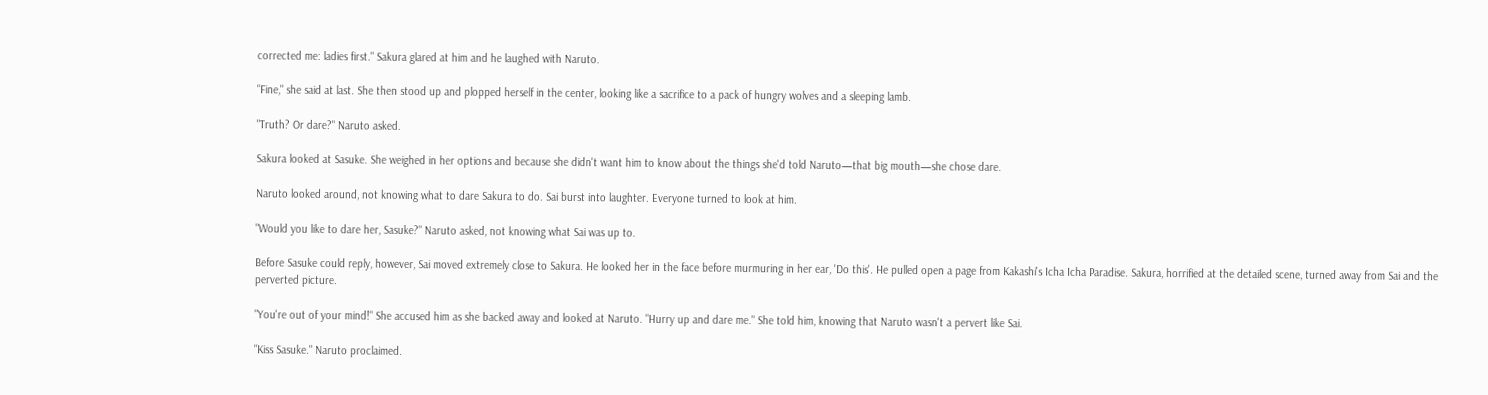corrected me: ladies first." Sakura glared at him and he laughed with Naruto.

"Fine," she said at last. She then stood up and plopped herself in the center, looking like a sacrifice to a pack of hungry wolves and a sleeping lamb.

"Truth? Or dare?" Naruto asked.

Sakura looked at Sasuke. She weighed in her options and because she didn't want him to know about the things she'd told Naruto—that big mouth—she chose dare.

Naruto looked around, not knowing what to dare Sakura to do. Sai burst into laughter. Everyone turned to look at him.

"Would you like to dare her, Sasuke?" Naruto asked, not knowing what Sai was up to.

Before Sasuke could reply, however, Sai moved extremely close to Sakura. He looked her in the face before murmuring in her ear, 'Do this'. He pulled open a page from Kakashi's Icha Icha Paradise. Sakura, horrified at the detailed scene, turned away from Sai and the perverted picture.

"You're out of your mind!" She accused him as she backed away and looked at Naruto. "Hurry up and dare me." She told him, knowing that Naruto wasn't a pervert like Sai.

"Kiss Sasuke." Naruto proclaimed.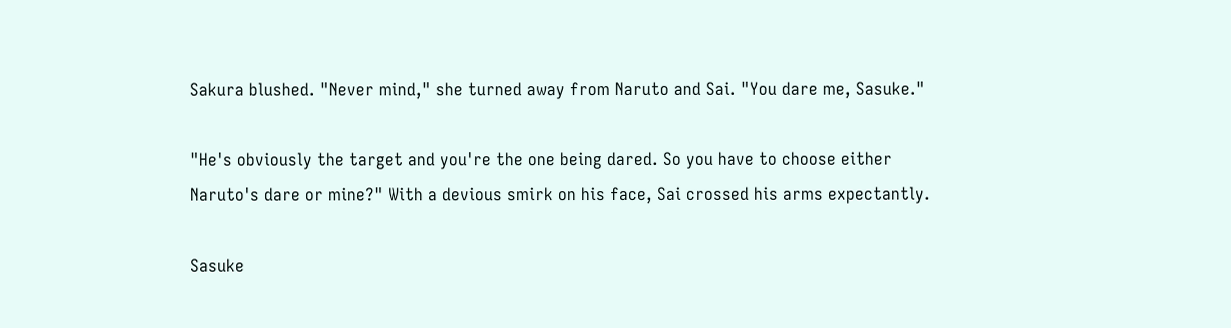Sakura blushed. "Never mind," she turned away from Naruto and Sai. "You dare me, Sasuke."

"He's obviously the target and you're the one being dared. So you have to choose either Naruto's dare or mine?" With a devious smirk on his face, Sai crossed his arms expectantly.

Sasuke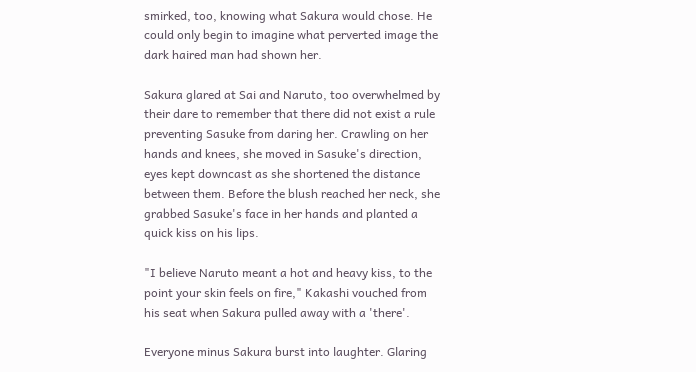smirked, too, knowing what Sakura would chose. He could only begin to imagine what perverted image the dark haired man had shown her.

Sakura glared at Sai and Naruto, too overwhelmed by their dare to remember that there did not exist a rule preventing Sasuke from daring her. Crawling on her hands and knees, she moved in Sasuke's direction, eyes kept downcast as she shortened the distance between them. Before the blush reached her neck, she grabbed Sasuke's face in her hands and planted a quick kiss on his lips.

"I believe Naruto meant a hot and heavy kiss, to the point your skin feels on fire," Kakashi vouched from his seat when Sakura pulled away with a 'there'.

Everyone minus Sakura burst into laughter. Glaring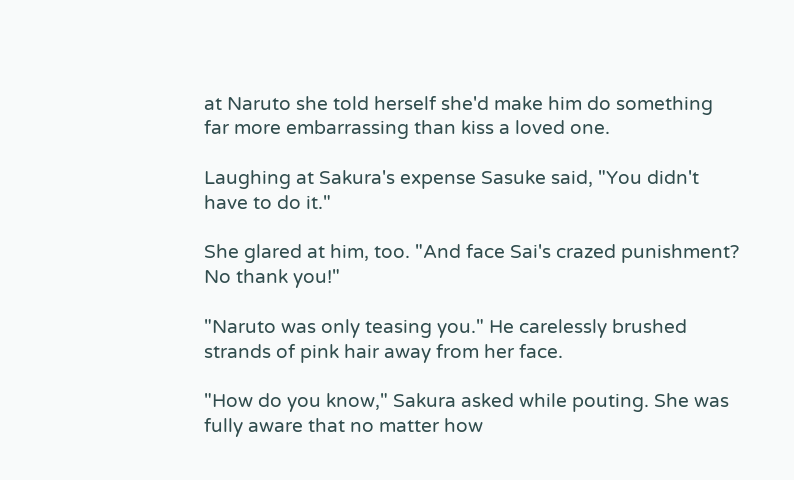at Naruto she told herself she'd make him do something far more embarrassing than kiss a loved one.

Laughing at Sakura's expense Sasuke said, "You didn't have to do it."

She glared at him, too. "And face Sai's crazed punishment? No thank you!"

"Naruto was only teasing you." He carelessly brushed strands of pink hair away from her face.

"How do you know," Sakura asked while pouting. She was fully aware that no matter how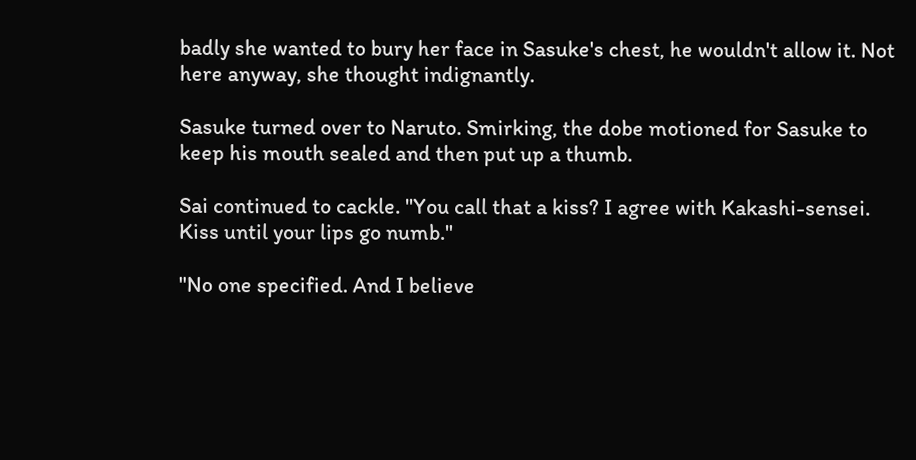badly she wanted to bury her face in Sasuke's chest, he wouldn't allow it. Not here anyway, she thought indignantly.

Sasuke turned over to Naruto. Smirking, the dobe motioned for Sasuke to keep his mouth sealed and then put up a thumb.

Sai continued to cackle. "You call that a kiss? I agree with Kakashi-sensei. Kiss until your lips go numb."

"No one specified. And I believe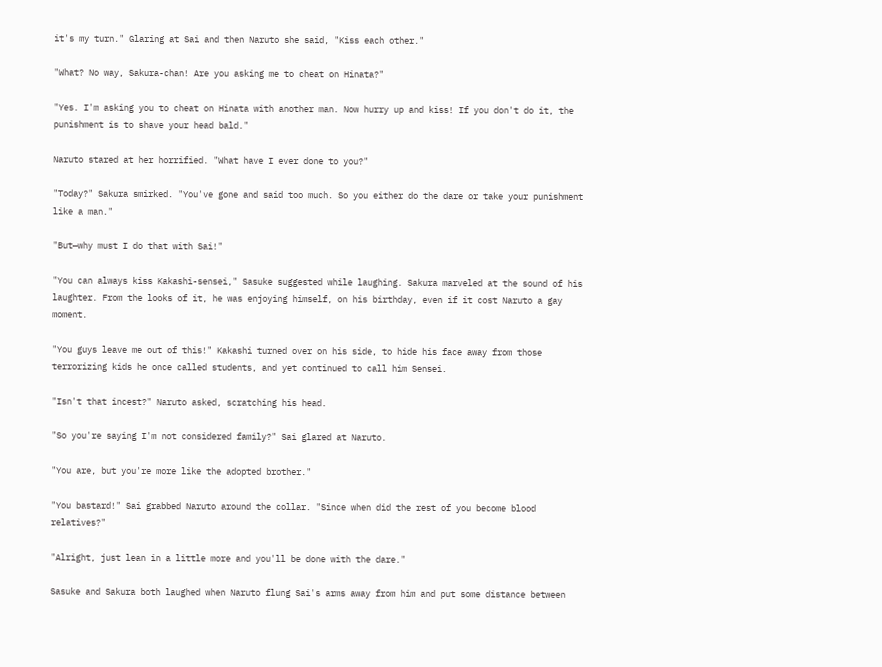it's my turn." Glaring at Sai and then Naruto she said, "Kiss each other."

"What? No way, Sakura-chan! Are you asking me to cheat on Hinata?"

"Yes. I'm asking you to cheat on Hinata with another man. Now hurry up and kiss! If you don't do it, the punishment is to shave your head bald."

Naruto stared at her horrified. "What have I ever done to you?"

"Today?" Sakura smirked. "You've gone and said too much. So you either do the dare or take your punishment like a man."

"But—why must I do that with Sai!"

"You can always kiss Kakashi-sensei," Sasuke suggested while laughing. Sakura marveled at the sound of his laughter. From the looks of it, he was enjoying himself, on his birthday, even if it cost Naruto a gay moment.

"You guys leave me out of this!" Kakashi turned over on his side, to hide his face away from those terrorizing kids he once called students, and yet continued to call him Sensei.

"Isn't that incest?" Naruto asked, scratching his head.

"So you're saying I'm not considered family?" Sai glared at Naruto.

"You are, but you're more like the adopted brother."

"You bastard!" Sai grabbed Naruto around the collar. "Since when did the rest of you become blood relatives?"

"Alright, just lean in a little more and you'll be done with the dare."

Sasuke and Sakura both laughed when Naruto flung Sai's arms away from him and put some distance between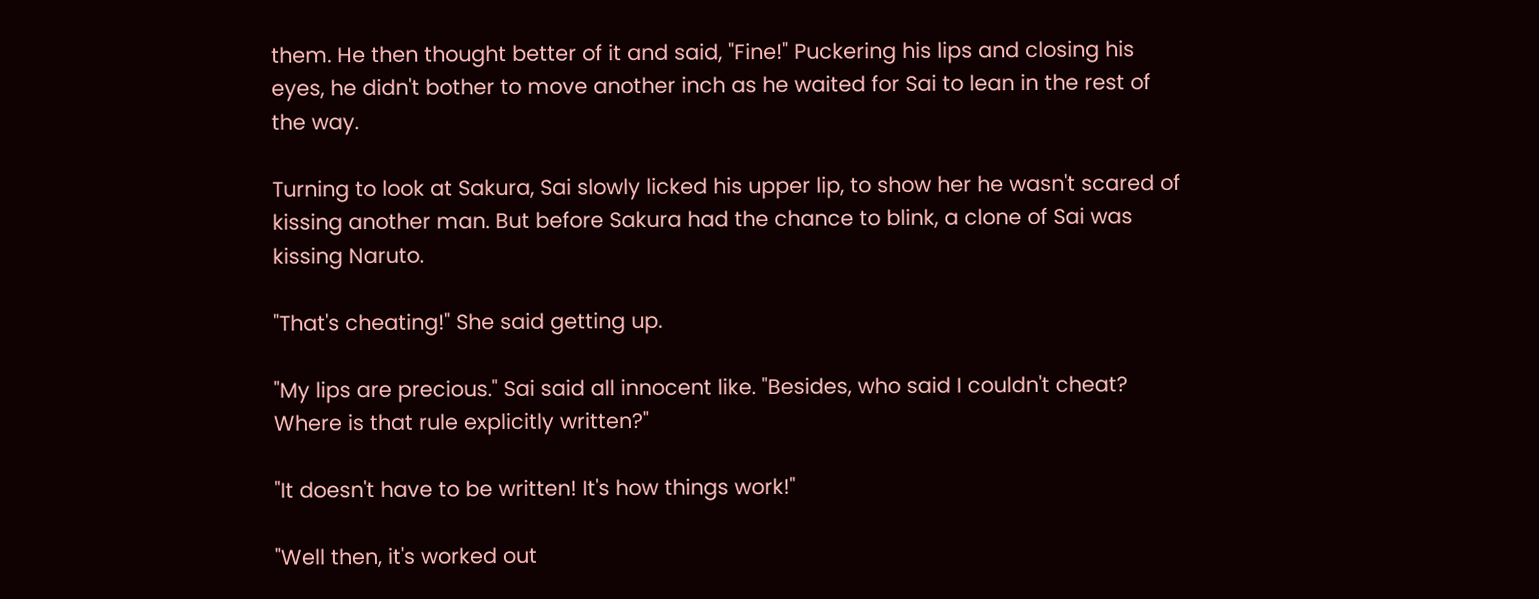them. He then thought better of it and said, "Fine!" Puckering his lips and closing his eyes, he didn't bother to move another inch as he waited for Sai to lean in the rest of the way.

Turning to look at Sakura, Sai slowly licked his upper lip, to show her he wasn't scared of kissing another man. But before Sakura had the chance to blink, a clone of Sai was kissing Naruto.

"That's cheating!" She said getting up.

"My lips are precious." Sai said all innocent like. "Besides, who said I couldn't cheat? Where is that rule explicitly written?"

"It doesn't have to be written! It's how things work!"

"Well then, it's worked out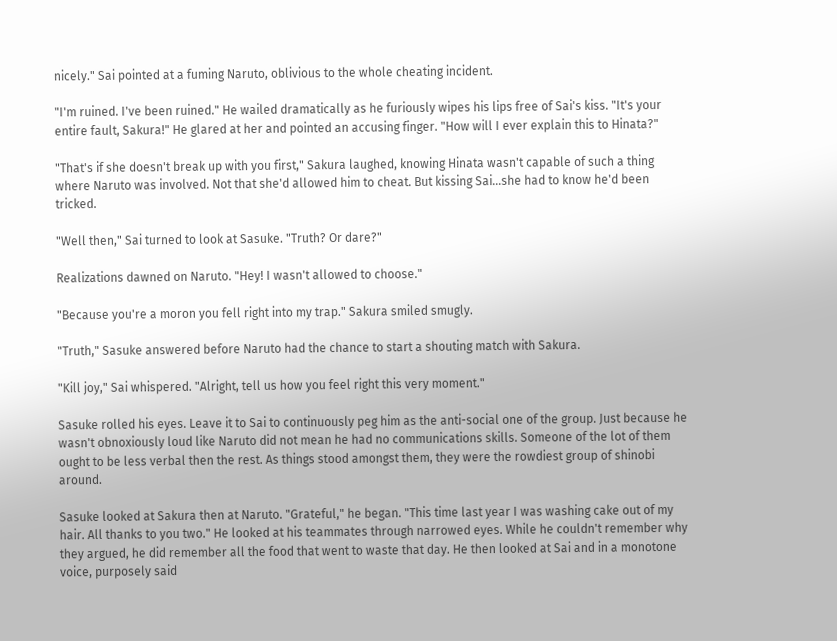nicely." Sai pointed at a fuming Naruto, oblivious to the whole cheating incident.

"I'm ruined. I've been ruined." He wailed dramatically as he furiously wipes his lips free of Sai's kiss. "It's your entire fault, Sakura!" He glared at her and pointed an accusing finger. "How will I ever explain this to Hinata?"

"That's if she doesn't break up with you first," Sakura laughed, knowing Hinata wasn't capable of such a thing where Naruto was involved. Not that she'd allowed him to cheat. But kissing Sai…she had to know he'd been tricked.

"Well then," Sai turned to look at Sasuke. "Truth? Or dare?"

Realizations dawned on Naruto. "Hey! I wasn't allowed to choose."

"Because you're a moron you fell right into my trap." Sakura smiled smugly.

"Truth," Sasuke answered before Naruto had the chance to start a shouting match with Sakura.

"Kill joy," Sai whispered. "Alright, tell us how you feel right this very moment."

Sasuke rolled his eyes. Leave it to Sai to continuously peg him as the anti-social one of the group. Just because he wasn't obnoxiously loud like Naruto did not mean he had no communications skills. Someone of the lot of them ought to be less verbal then the rest. As things stood amongst them, they were the rowdiest group of shinobi around.

Sasuke looked at Sakura then at Naruto. "Grateful," he began. "This time last year I was washing cake out of my hair. All thanks to you two." He looked at his teammates through narrowed eyes. While he couldn't remember why they argued, he did remember all the food that went to waste that day. He then looked at Sai and in a monotone voice, purposely said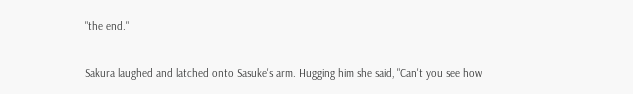"the end."

Sakura laughed and latched onto Sasuke's arm. Hugging him she said, "Can't you see how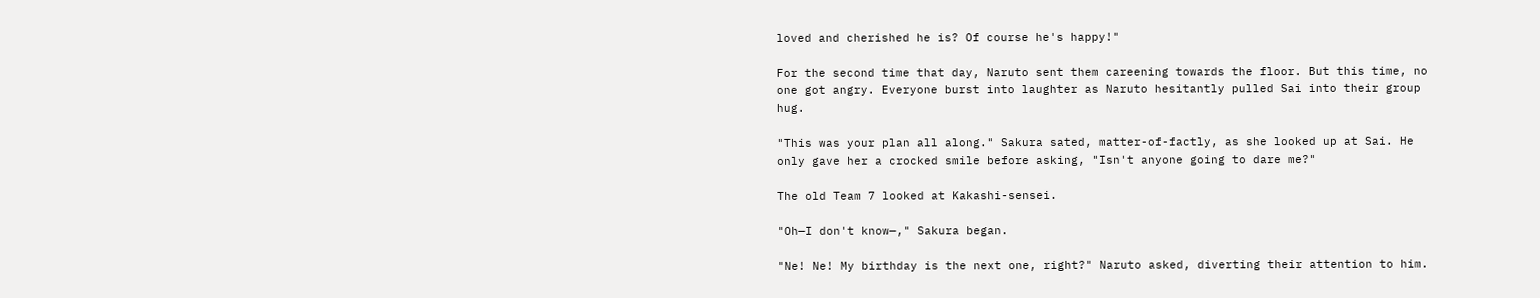loved and cherished he is? Of course he's happy!"

For the second time that day, Naruto sent them careening towards the floor. But this time, no one got angry. Everyone burst into laughter as Naruto hesitantly pulled Sai into their group hug.

"This was your plan all along." Sakura sated, matter-of-factly, as she looked up at Sai. He only gave her a crocked smile before asking, "Isn't anyone going to dare me?"

The old Team 7 looked at Kakashi-sensei.

"Oh—I don't know—," Sakura began.

"Ne! Ne! My birthday is the next one, right?" Naruto asked, diverting their attention to him.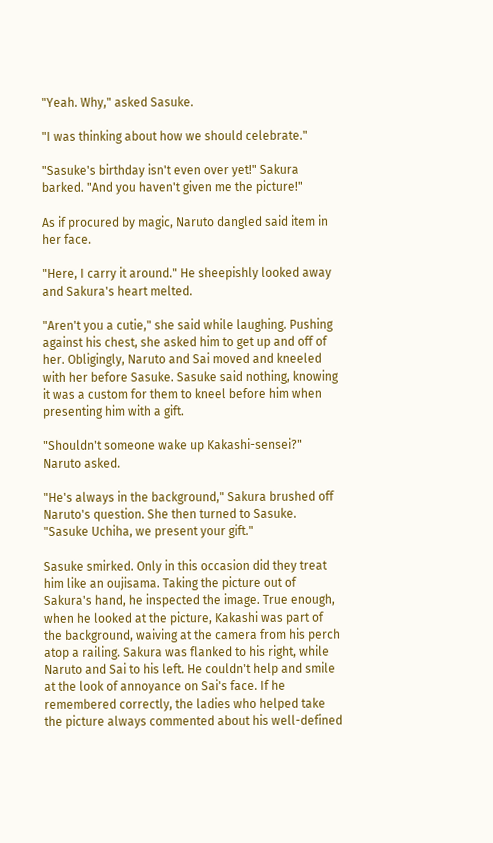"Yeah. Why," asked Sasuke.

"I was thinking about how we should celebrate."

"Sasuke's birthday isn't even over yet!" Sakura barked. "And you haven't given me the picture!"

As if procured by magic, Naruto dangled said item in her face.

"Here, I carry it around." He sheepishly looked away and Sakura's heart melted.

"Aren't you a cutie," she said while laughing. Pushing against his chest, she asked him to get up and off of her. Obligingly, Naruto and Sai moved and kneeled with her before Sasuke. Sasuke said nothing, knowing it was a custom for them to kneel before him when presenting him with a gift.

"Shouldn't someone wake up Kakashi-sensei?" Naruto asked.

"He's always in the background," Sakura brushed off Naruto's question. She then turned to Sasuke. "Sasuke Uchiha, we present your gift."

Sasuke smirked. Only in this occasion did they treat him like an oujisama. Taking the picture out of Sakura's hand, he inspected the image. True enough, when he looked at the picture, Kakashi was part of the background, waiving at the camera from his perch atop a railing. Sakura was flanked to his right, while Naruto and Sai to his left. He couldn't help and smile at the look of annoyance on Sai's face. If he remembered correctly, the ladies who helped take the picture always commented about his well-defined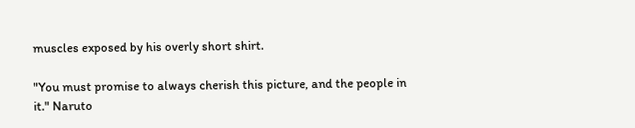muscles exposed by his overly short shirt.

"You must promise to always cherish this picture, and the people in it." Naruto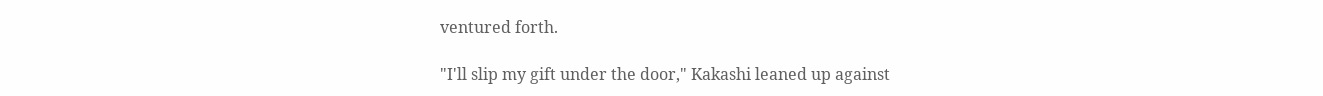ventured forth.

"I'll slip my gift under the door," Kakashi leaned up against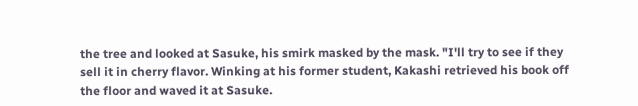the tree and looked at Sasuke, his smirk masked by the mask. "I'll try to see if they sell it in cherry flavor. Winking at his former student, Kakashi retrieved his book off the floor and waved it at Sasuke.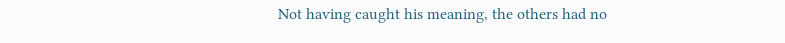Not having caught his meaning, the others had no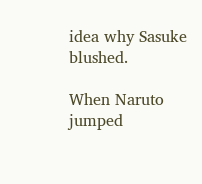idea why Sasuke blushed.

When Naruto jumped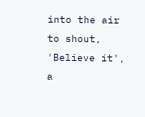into the air to shout, 'Believe it', a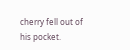cherry fell out of his pocket.